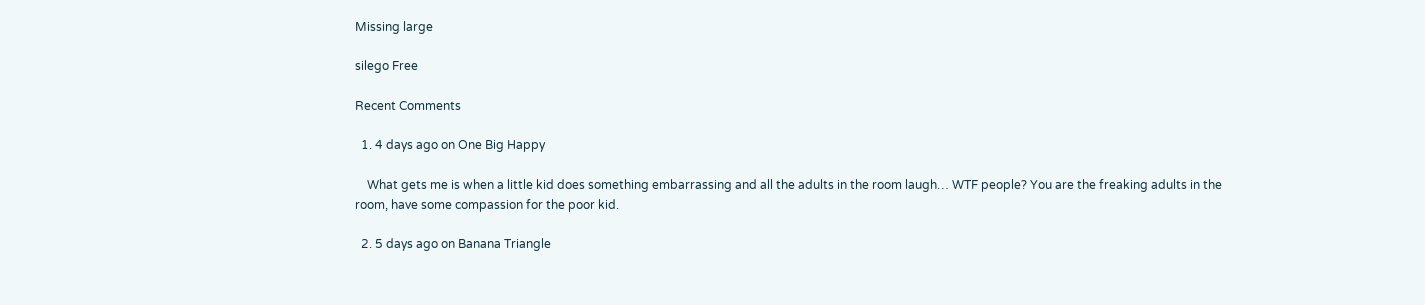Missing large

silego Free

Recent Comments

  1. 4 days ago on One Big Happy

    What gets me is when a little kid does something embarrassing and all the adults in the room laugh… WTF people? You are the freaking adults in the room, have some compassion for the poor kid.

  2. 5 days ago on Banana Triangle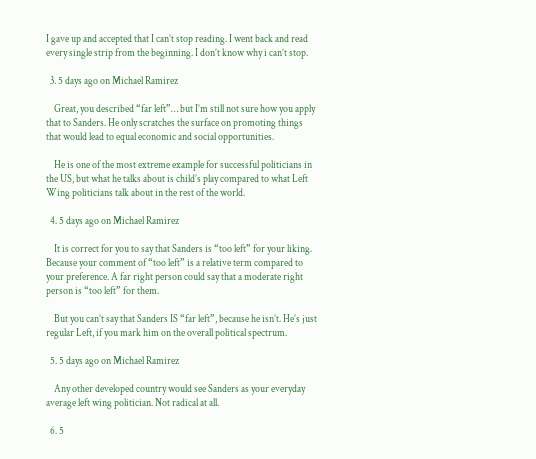I gave up and accepted that I can’t stop reading. I went back and read every single strip from the beginning. I don’t know why i can’t stop.

  3. 5 days ago on Michael Ramirez

    Great, you described “far left”… but I’m still not sure how you apply that to Sanders. He only scratches the surface on promoting things that would lead to equal economic and social opportunities.

    He is one of the most extreme example for successful politicians in the US, but what he talks about is child’s play compared to what Left Wing politicians talk about in the rest of the world.

  4. 5 days ago on Michael Ramirez

    It is correct for you to say that Sanders is “too left” for your liking. Because your comment of “too left” is a relative term compared to your preference. A far right person could say that a moderate right person is “too left” for them.

    But you can’t say that Sanders IS “far left”, because he isn’t. He’s just regular Left, if you mark him on the overall political spectrum.

  5. 5 days ago on Michael Ramirez

    Any other developed country would see Sanders as your everyday average left wing politician. Not radical at all.

  6. 5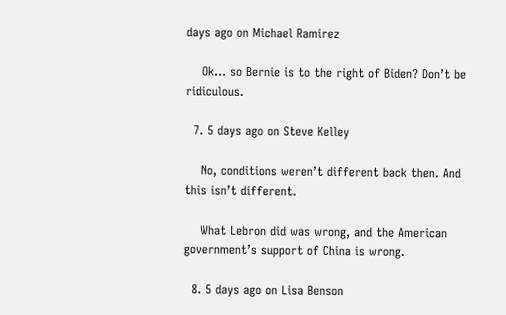days ago on Michael Ramirez

    Ok… so Bernie is to the right of Biden? Don’t be ridiculous.

  7. 5 days ago on Steve Kelley

    No, conditions weren’t different back then. And this isn’t different.

    What Lebron did was wrong, and the American government’s support of China is wrong.

  8. 5 days ago on Lisa Benson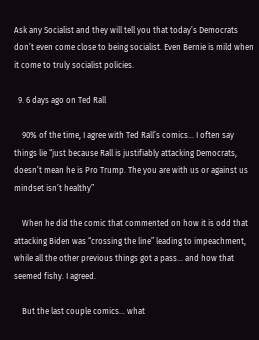Ask any Socialist and they will tell you that today’s Democrats don’t even come close to being socialist. Even Bernie is mild when it come to truly socialist policies.

  9. 6 days ago on Ted Rall

    90% of the time, I agree with Ted Rall’s comics… I often say things lie “just because Rall is justifiably attacking Democrats, doesn’t mean he is Pro Trump. The you are with us or against us mindset isn’t healthy”

    When he did the comic that commented on how it is odd that attacking Biden was “crossing the line” leading to impeachment, while all the other previous things got a pass… and how that seemed fishy. I agreed.

    But the last couple comics… what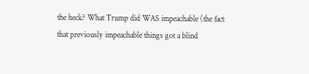the heck? What Trump did WAS impeachable (the fact that previously impeachable things got a blind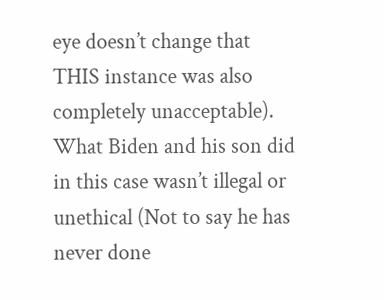eye doesn’t change that THIS instance was also completely unacceptable). What Biden and his son did in this case wasn’t illegal or unethical (Not to say he has never done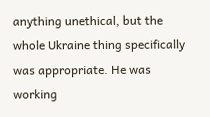anything unethical, but the whole Ukraine thing specifically was appropriate. He was working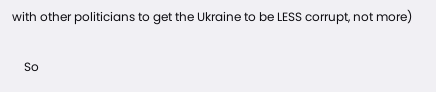with other politicians to get the Ukraine to be LESS corrupt, not more)

    So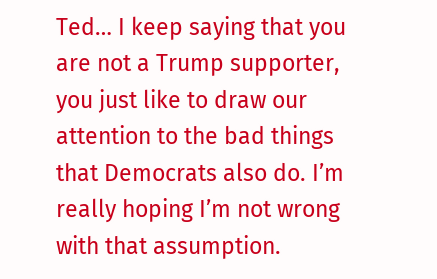Ted… I keep saying that you are not a Trump supporter, you just like to draw our attention to the bad things that Democrats also do. I’m really hoping I’m not wrong with that assumption.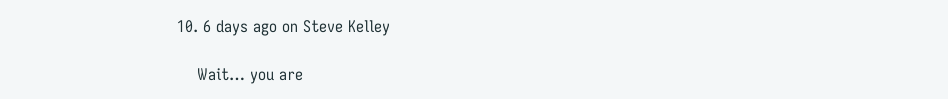10. 6 days ago on Steve Kelley

    Wait… you are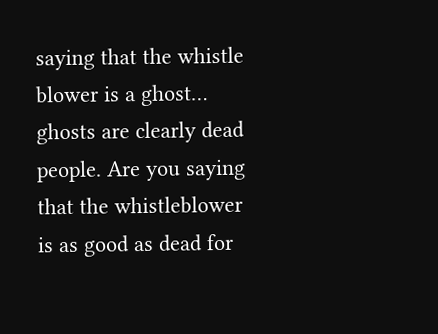saying that the whistle blower is a ghost… ghosts are clearly dead people. Are you saying that the whistleblower is as good as dead for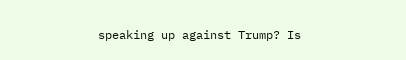speaking up against Trump? Is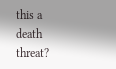this a death threat?